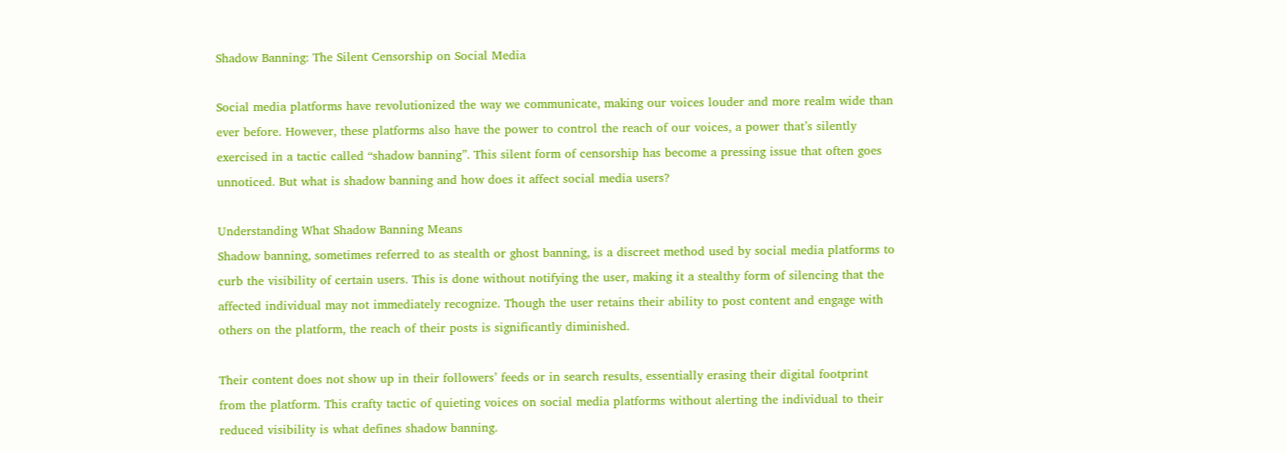Shadow Banning: The Silent Censorship on Social Media

Social media platforms have revolutionized the way we communicate, making our voices louder and more realm wide than ever before. However, these platforms also have the power to control the reach of our voices, a power that’s silently exercised in a tactic called “shadow banning”. This silent form of censorship has become a pressing issue that often goes unnoticed. But what is shadow banning and how does it affect social media users?

Understanding What Shadow Banning Means
Shadow banning, sometimes referred to as stealth or ghost banning, is a discreet method used by social media platforms to curb the visibility of certain users. This is done without notifying the user, making it a stealthy form of silencing that the affected individual may not immediately recognize. Though the user retains their ability to post content and engage with others on the platform, the reach of their posts is significantly diminished.

Their content does not show up in their followers’ feeds or in search results, essentially erasing their digital footprint from the platform. This crafty tactic of quieting voices on social media platforms without alerting the individual to their reduced visibility is what defines shadow banning.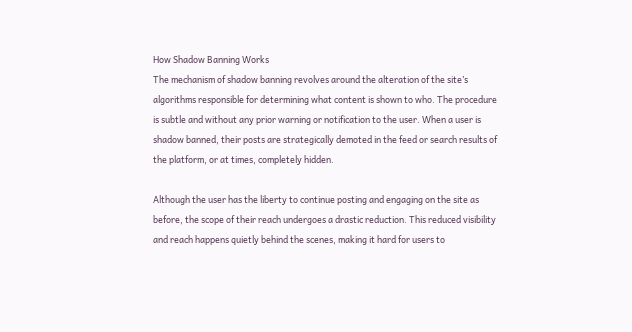How Shadow Banning Works
The mechanism of shadow banning revolves around the alteration of the site’s algorithms responsible for determining what content is shown to who. The procedure is subtle and without any prior warning or notification to the user. When a user is shadow banned, their posts are strategically demoted in the feed or search results of the platform, or at times, completely hidden.

Although the user has the liberty to continue posting and engaging on the site as before, the scope of their reach undergoes a drastic reduction. This reduced visibility and reach happens quietly behind the scenes, making it hard for users to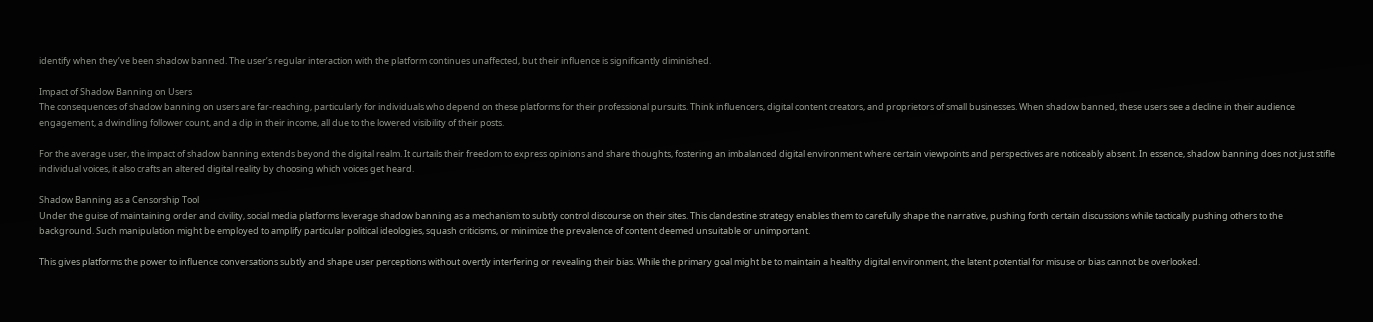identify when they’ve been shadow banned. The user’s regular interaction with the platform continues unaffected, but their influence is significantly diminished.

Impact of Shadow Banning on Users
The consequences of shadow banning on users are far-reaching, particularly for individuals who depend on these platforms for their professional pursuits. Think influencers, digital content creators, and proprietors of small businesses. When shadow banned, these users see a decline in their audience engagement, a dwindling follower count, and a dip in their income, all due to the lowered visibility of their posts.

For the average user, the impact of shadow banning extends beyond the digital realm. It curtails their freedom to express opinions and share thoughts, fostering an imbalanced digital environment where certain viewpoints and perspectives are noticeably absent. In essence, shadow banning does not just stifle individual voices, it also crafts an altered digital reality by choosing which voices get heard.

Shadow Banning as a Censorship Tool
Under the guise of maintaining order and civility, social media platforms leverage shadow banning as a mechanism to subtly control discourse on their sites. This clandestine strategy enables them to carefully shape the narrative, pushing forth certain discussions while tactically pushing others to the background. Such manipulation might be employed to amplify particular political ideologies, squash criticisms, or minimize the prevalence of content deemed unsuitable or unimportant.

This gives platforms the power to influence conversations subtly and shape user perceptions without overtly interfering or revealing their bias. While the primary goal might be to maintain a healthy digital environment, the latent potential for misuse or bias cannot be overlooked.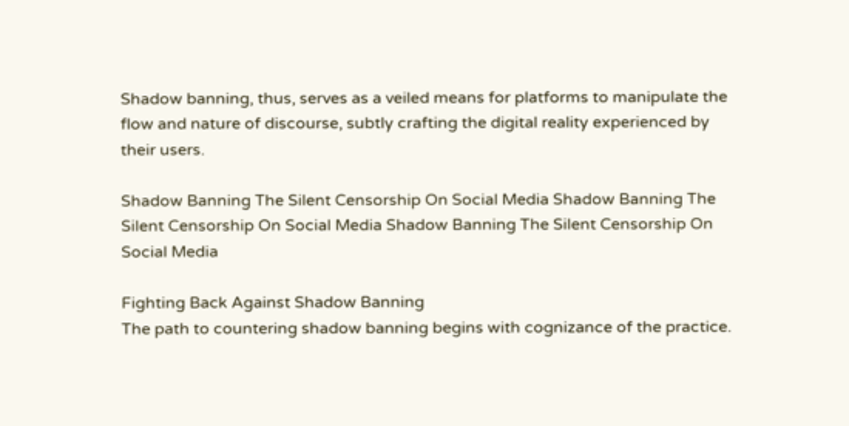Shadow banning, thus, serves as a veiled means for platforms to manipulate the flow and nature of discourse, subtly crafting the digital reality experienced by their users.

Shadow Banning The Silent Censorship On Social Media Shadow Banning The Silent Censorship On Social Media Shadow Banning The Silent Censorship On Social Media

Fighting Back Against Shadow Banning
The path to countering shadow banning begins with cognizance of the practice.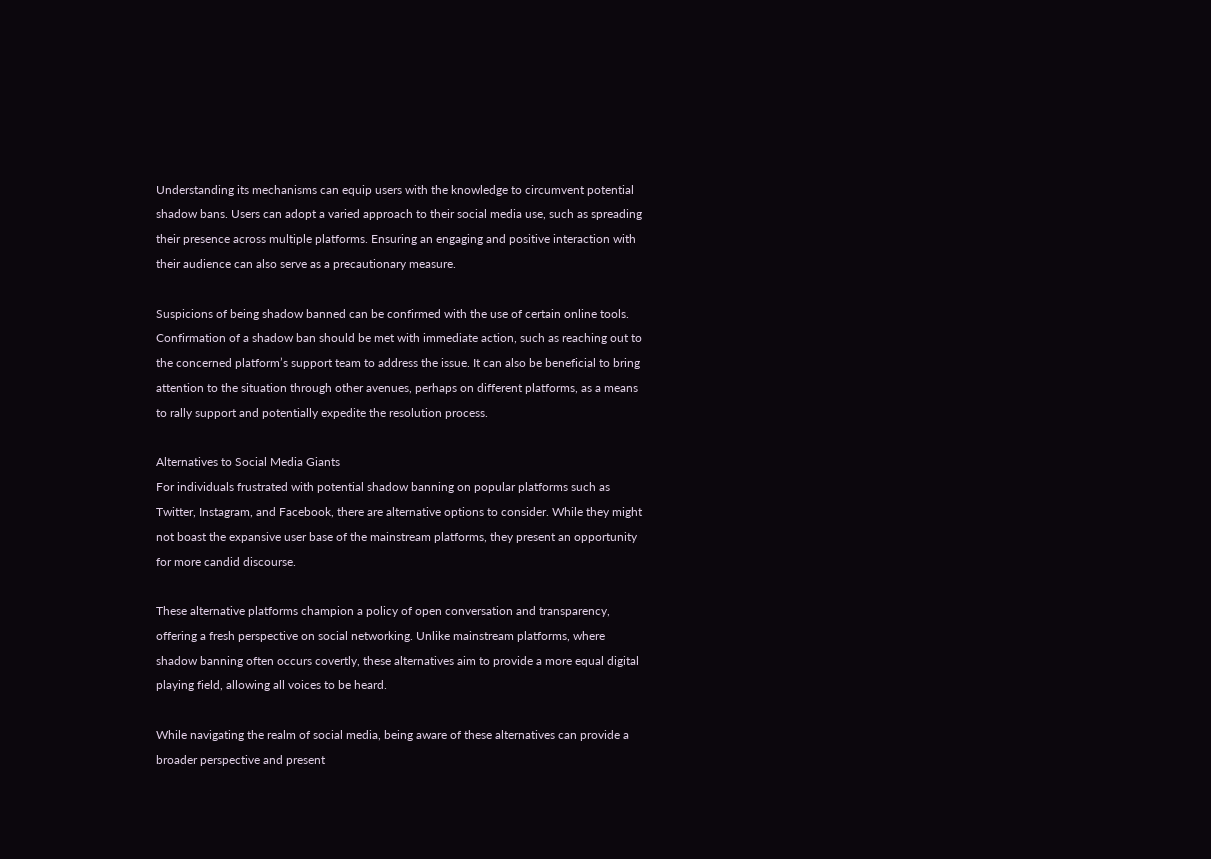Understanding its mechanisms can equip users with the knowledge to circumvent potential shadow bans. Users can adopt a varied approach to their social media use, such as spreading their presence across multiple platforms. Ensuring an engaging and positive interaction with their audience can also serve as a precautionary measure.

Suspicions of being shadow banned can be confirmed with the use of certain online tools. Confirmation of a shadow ban should be met with immediate action, such as reaching out to the concerned platform’s support team to address the issue. It can also be beneficial to bring attention to the situation through other avenues, perhaps on different platforms, as a means to rally support and potentially expedite the resolution process.

Alternatives to Social Media Giants
For individuals frustrated with potential shadow banning on popular platforms such as Twitter, Instagram, and Facebook, there are alternative options to consider. While they might not boast the expansive user base of the mainstream platforms, they present an opportunity for more candid discourse.

These alternative platforms champion a policy of open conversation and transparency, offering a fresh perspective on social networking. Unlike mainstream platforms, where shadow banning often occurs covertly, these alternatives aim to provide a more equal digital playing field, allowing all voices to be heard.

While navigating the realm of social media, being aware of these alternatives can provide a broader perspective and present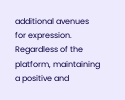additional avenues for expression. Regardless of the platform, maintaining a positive and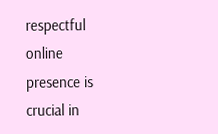respectful online presence is crucial in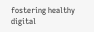fostering healthy digital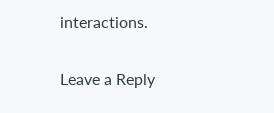interactions.

Leave a Reply